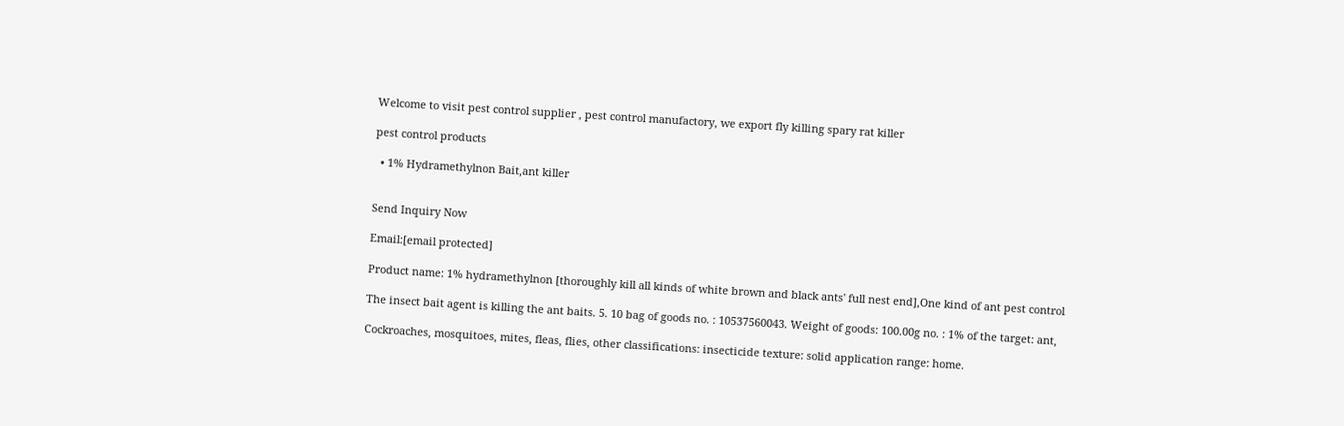Welcome to visit pest control supplier , pest control manufactory, we export fly killing spary rat killer

pest control products

  • 1% Hydramethylnon Bait,ant killer


Send Inquiry Now

Email:[email protected]

Product name: 1% hydramethylnon [thoroughly kill all kinds of white brown and black ants' full nest end],One kind of ant pest control

The insect bait agent is killing the ant baits. 5. 10 bag of goods no. : 10537560043. Weight of goods: 100.00g no. : 1% of the target: ant,

Cockroaches, mosquitoes, mites, fleas, flies, other classifications: insecticide texture: solid application range: home.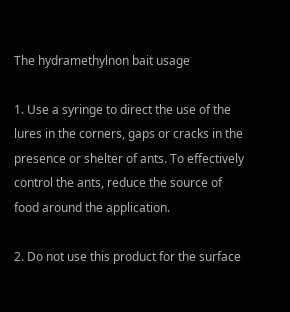The hydramethylnon bait usage

1. Use a syringe to direct the use of the lures in the corners, gaps or cracks in the presence or shelter of ants. To effectively control the ants, reduce the source of food around the application.

2. Do not use this product for the surface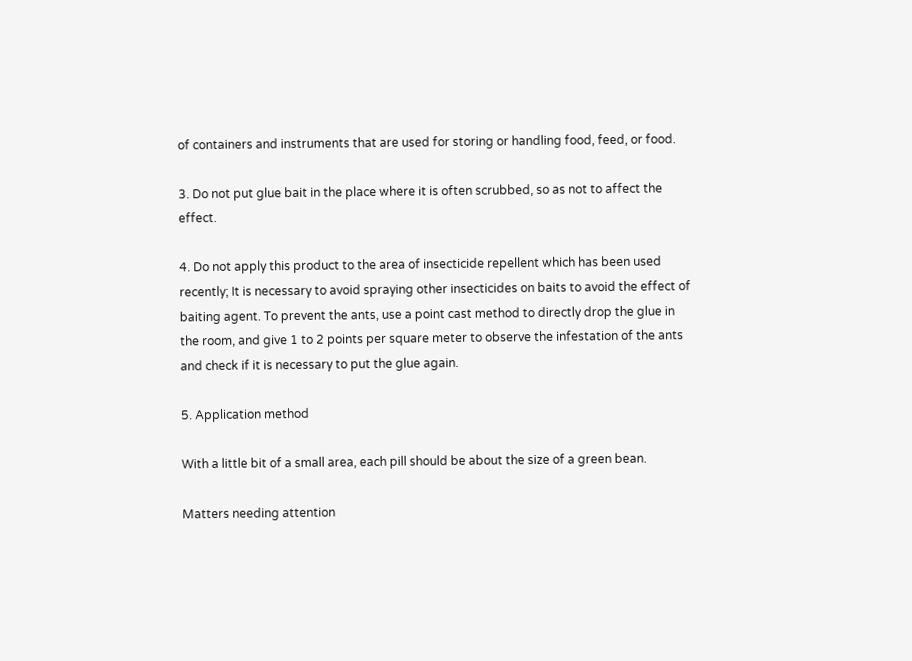of containers and instruments that are used for storing or handling food, feed, or food.

3. Do not put glue bait in the place where it is often scrubbed, so as not to affect the effect.

4. Do not apply this product to the area of insecticide repellent which has been used recently; It is necessary to avoid spraying other insecticides on baits to avoid the effect of baiting agent. To prevent the ants, use a point cast method to directly drop the glue in the room, and give 1 to 2 points per square meter to observe the infestation of the ants and check if it is necessary to put the glue again.

5. Application method

With a little bit of a small area, each pill should be about the size of a green bean.

Matters needing attention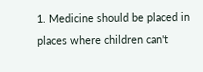1. Medicine should be placed in places where children can't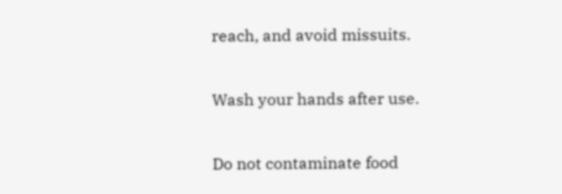reach, and avoid missuits.

Wash your hands after use.

Do not contaminate food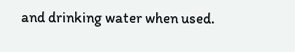and drinking water when used.